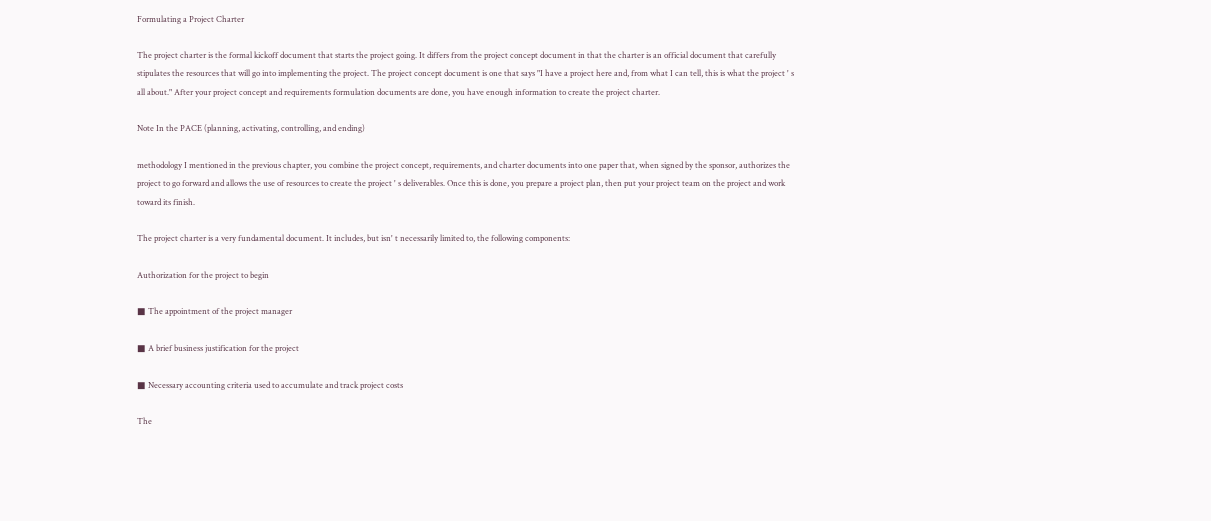Formulating a Project Charter

The project charter is the formal kickoff document that starts the project going. It differs from the project concept document in that the charter is an official document that carefully stipulates the resources that will go into implementing the project. The project concept document is one that says "I have a project here and, from what I can tell, this is what the project ' s all about." After your project concept and requirements formulation documents are done, you have enough information to create the project charter.

Note In the PACE (planning, activating, controlling, and ending)

methodology I mentioned in the previous chapter, you combine the project concept, requirements, and charter documents into one paper that, when signed by the sponsor, authorizes the project to go forward and allows the use of resources to create the project ' s deliverables. Once this is done, you prepare a project plan, then put your project team on the project and work toward its finish.

The project charter is a very fundamental document. It includes, but isn' t necessarily limited to, the following components:

Authorization for the project to begin

■ The appointment of the project manager

■ A brief business justification for the project

■ Necessary accounting criteria used to accumulate and track project costs

The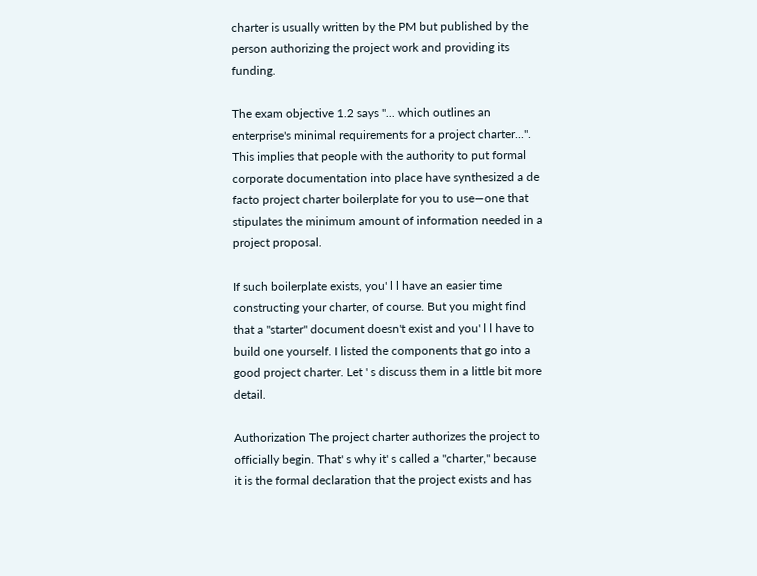charter is usually written by the PM but published by the person authorizing the project work and providing its funding.

The exam objective 1.2 says "... which outlines an enterprise's minimal requirements for a project charter...". This implies that people with the authority to put formal corporate documentation into place have synthesized a de facto project charter boilerplate for you to use—one that stipulates the minimum amount of information needed in a project proposal.

If such boilerplate exists, you' l l have an easier time constructing your charter, of course. But you might find that a "starter" document doesn't exist and you' l l have to build one yourself. I listed the components that go into a good project charter. Let ' s discuss them in a little bit more detail.

Authorization The project charter authorizes the project to officially begin. That' s why it' s called a "charter," because it is the formal declaration that the project exists and has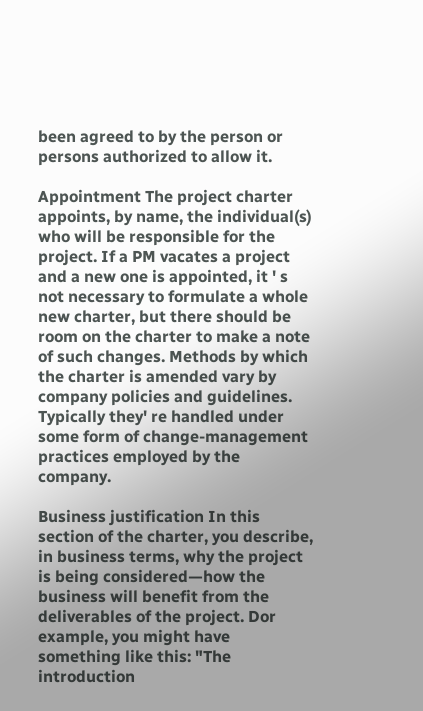been agreed to by the person or persons authorized to allow it.

Appointment The project charter appoints, by name, the individual(s) who will be responsible for the project. If a PM vacates a project and a new one is appointed, it ' s not necessary to formulate a whole new charter, but there should be room on the charter to make a note of such changes. Methods by which the charter is amended vary by company policies and guidelines. Typically they' re handled under some form of change-management practices employed by the company.

Business justification In this section of the charter, you describe, in business terms, why the project is being considered—how the business will benefit from the deliverables of the project. Dor example, you might have something like this: "The introduction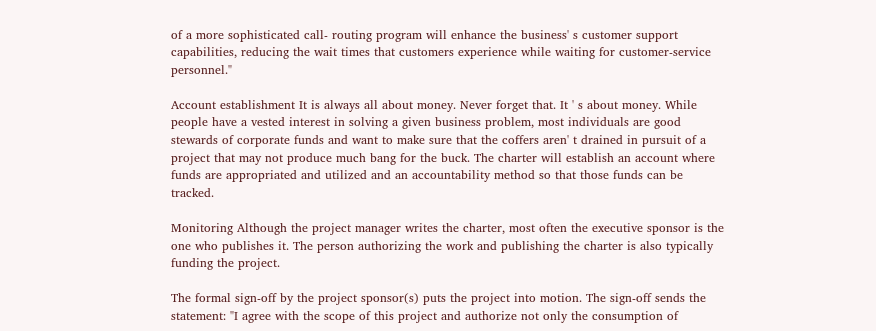of a more sophisticated call- routing program will enhance the business' s customer support capabilities, reducing the wait times that customers experience while waiting for customer-service personnel."

Account establishment It is always all about money. Never forget that. It ' s about money. While people have a vested interest in solving a given business problem, most individuals are good stewards of corporate funds and want to make sure that the coffers aren' t drained in pursuit of a project that may not produce much bang for the buck. The charter will establish an account where funds are appropriated and utilized and an accountability method so that those funds can be tracked.

Monitoring Although the project manager writes the charter, most often the executive sponsor is the one who publishes it. The person authorizing the work and publishing the charter is also typically funding the project.

The formal sign-off by the project sponsor(s) puts the project into motion. The sign-off sends the statement: "I agree with the scope of this project and authorize not only the consumption of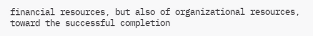financial resources, but also of organizational resources, toward the successful completion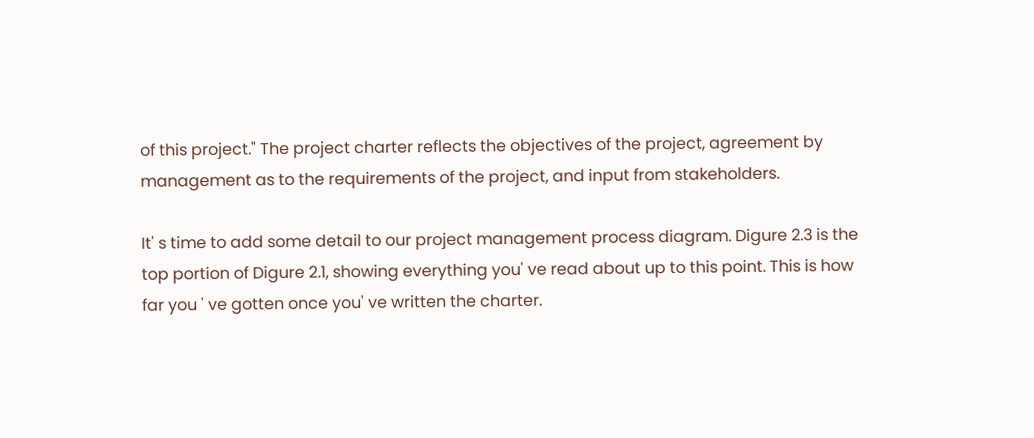of this project." The project charter reflects the objectives of the project, agreement by management as to the requirements of the project, and input from stakeholders.

It' s time to add some detail to our project management process diagram. Digure 2.3 is the top portion of Digure 2.1, showing everything you' ve read about up to this point. This is how far you ' ve gotten once you' ve written the charter.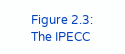Figure 2.3: The IPECC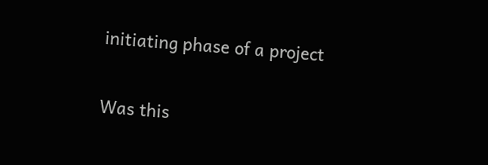initiating phase of a project

Was this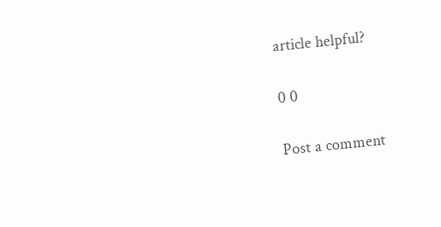article helpful?

0 0

Post a comment